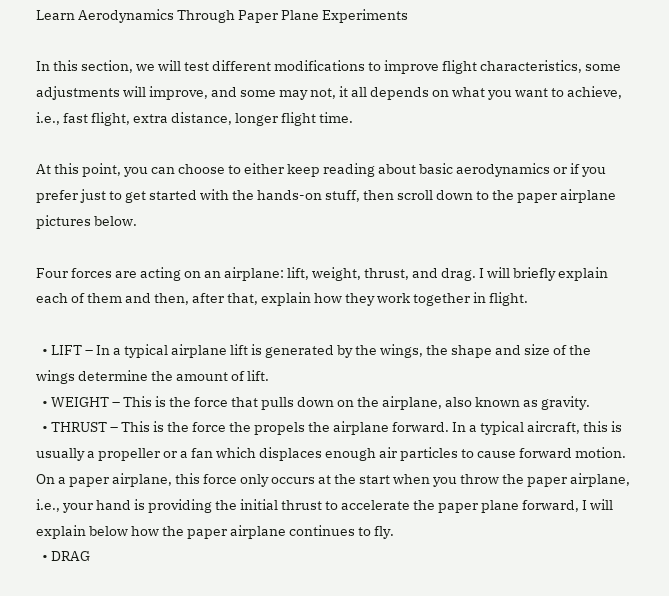Learn Aerodynamics Through Paper Plane Experiments

In this section, we will test different modifications to improve flight characteristics, some adjustments will improve, and some may not, it all depends on what you want to achieve, i.e., fast flight, extra distance, longer flight time.

At this point, you can choose to either keep reading about basic aerodynamics or if you prefer just to get started with the hands-on stuff, then scroll down to the paper airplane pictures below.

Four forces are acting on an airplane: lift, weight, thrust, and drag. I will briefly explain each of them and then, after that, explain how they work together in flight.

  • LIFT – In a typical airplane lift is generated by the wings, the shape and size of the wings determine the amount of lift.
  • WEIGHT – This is the force that pulls down on the airplane, also known as gravity.
  • THRUST – This is the force the propels the airplane forward. In a typical aircraft, this is usually a propeller or a fan which displaces enough air particles to cause forward motion. On a paper airplane, this force only occurs at the start when you throw the paper airplane, i.e., your hand is providing the initial thrust to accelerate the paper plane forward, I will explain below how the paper airplane continues to fly.
  • DRAG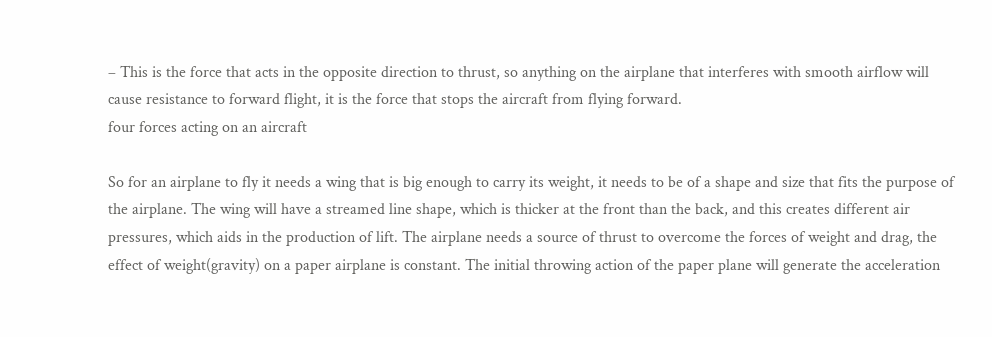– This is the force that acts in the opposite direction to thrust, so anything on the airplane that interferes with smooth airflow will cause resistance to forward flight, it is the force that stops the aircraft from flying forward.
four forces acting on an aircraft

So for an airplane to fly it needs a wing that is big enough to carry its weight, it needs to be of a shape and size that fits the purpose of the airplane. The wing will have a streamed line shape, which is thicker at the front than the back, and this creates different air pressures, which aids in the production of lift. The airplane needs a source of thrust to overcome the forces of weight and drag, the effect of weight(gravity) on a paper airplane is constant. The initial throwing action of the paper plane will generate the acceleration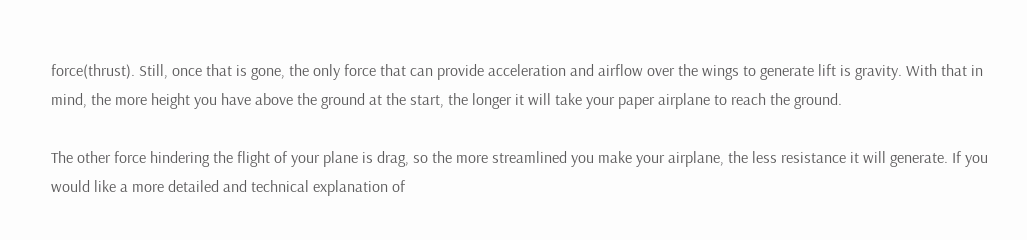force(thrust). Still, once that is gone, the only force that can provide acceleration and airflow over the wings to generate lift is gravity. With that in mind, the more height you have above the ground at the start, the longer it will take your paper airplane to reach the ground.

The other force hindering the flight of your plane is drag, so the more streamlined you make your airplane, the less resistance it will generate. If you would like a more detailed and technical explanation of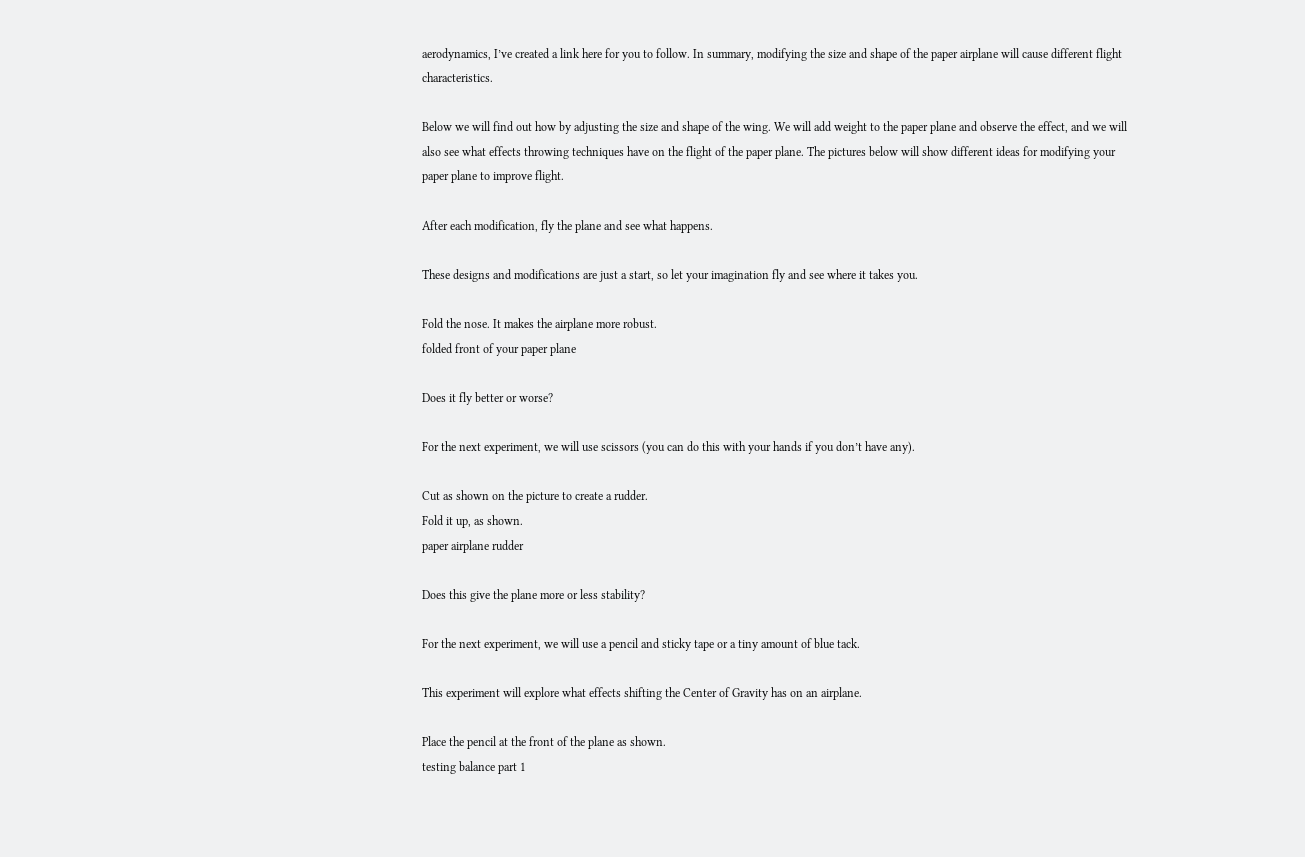aerodynamics, I’ve created a link here for you to follow. In summary, modifying the size and shape of the paper airplane will cause different flight characteristics.

Below we will find out how by adjusting the size and shape of the wing. We will add weight to the paper plane and observe the effect, and we will also see what effects throwing techniques have on the flight of the paper plane. The pictures below will show different ideas for modifying your paper plane to improve flight.

After each modification, fly the plane and see what happens.

These designs and modifications are just a start, so let your imagination fly and see where it takes you.

Fold the nose. It makes the airplane more robust.
folded front of your paper plane

Does it fly better or worse?

For the next experiment, we will use scissors (you can do this with your hands if you don’t have any).

Cut as shown on the picture to create a rudder.
Fold it up, as shown.
paper airplane rudder

Does this give the plane more or less stability?

For the next experiment, we will use a pencil and sticky tape or a tiny amount of blue tack.

This experiment will explore what effects shifting the Center of Gravity has on an airplane.

Place the pencil at the front of the plane as shown.
testing balance part 1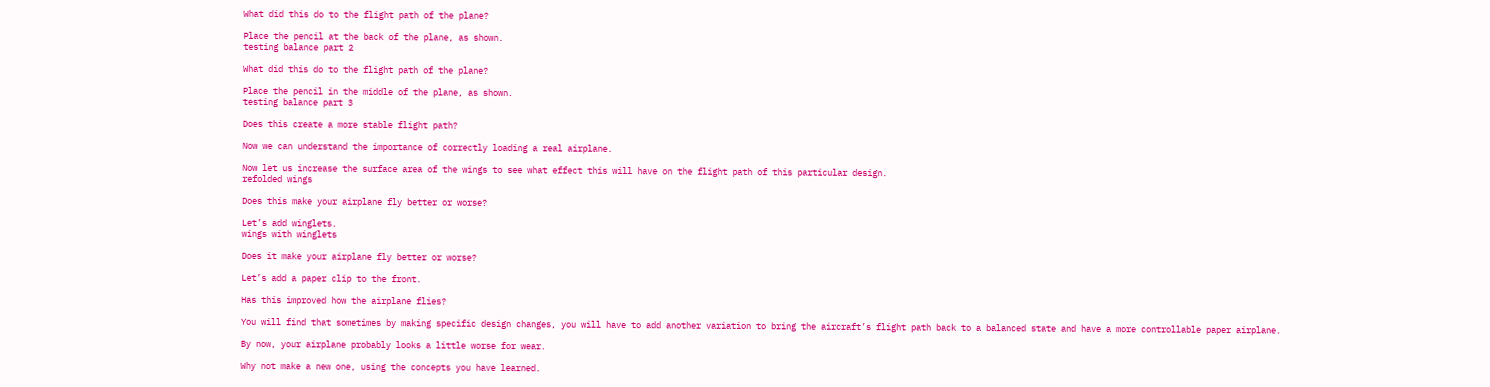What did this do to the flight path of the plane?

Place the pencil at the back of the plane, as shown.
testing balance part 2

What did this do to the flight path of the plane?

Place the pencil in the middle of the plane, as shown.
testing balance part 3

Does this create a more stable flight path?

Now we can understand the importance of correctly loading a real airplane.

Now let us increase the surface area of the wings to see what effect this will have on the flight path of this particular design.
refolded wings

Does this make your airplane fly better or worse?

Let’s add winglets.
wings with winglets

Does it make your airplane fly better or worse?

Let’s add a paper clip to the front.

Has this improved how the airplane flies?

You will find that sometimes by making specific design changes, you will have to add another variation to bring the aircraft’s flight path back to a balanced state and have a more controllable paper airplane.

By now, your airplane probably looks a little worse for wear.

Why not make a new one, using the concepts you have learned.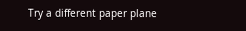Try a different paper plane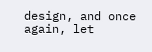design, and once again, let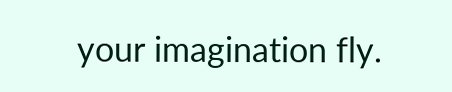your imagination fly.